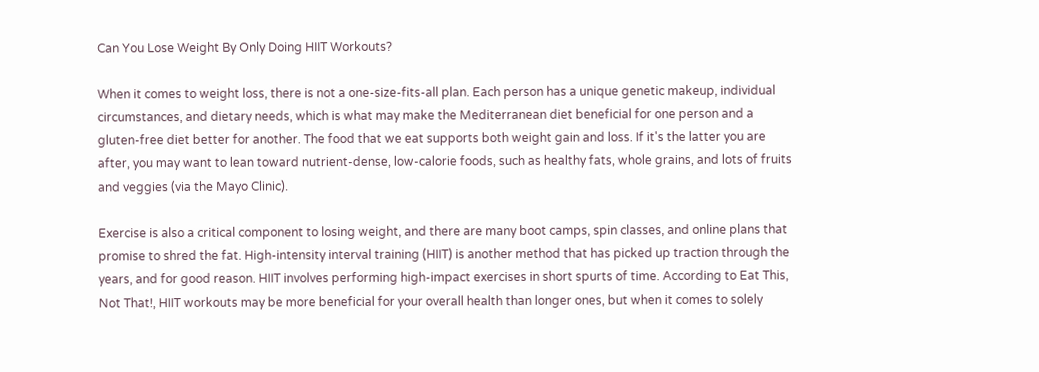Can You Lose Weight By Only Doing HIIT Workouts?

When it comes to weight loss, there is not a one-size-fits-all plan. Each person has a unique genetic makeup, individual circumstances, and dietary needs, which is what may make the Mediterranean diet beneficial for one person and a gluten-free diet better for another. The food that we eat supports both weight gain and loss. If it's the latter you are after, you may want to lean toward nutrient-dense, low-calorie foods, such as healthy fats, whole grains, and lots of fruits and veggies (via the Mayo Clinic).

Exercise is also a critical component to losing weight, and there are many boot camps, spin classes, and online plans that promise to shred the fat. High-intensity interval training (HIIT) is another method that has picked up traction through the years, and for good reason. HIIT involves performing high-impact exercises in short spurts of time. According to Eat This, Not That!, HIIT workouts may be more beneficial for your overall health than longer ones, but when it comes to solely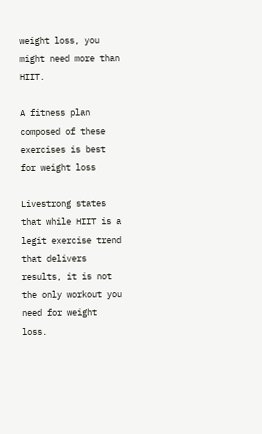weight loss, you might need more than HIIT.

A fitness plan composed of these exercises is best for weight loss

Livestrong states that while HIIT is a legit exercise trend that delivers results, it is not the only workout you need for weight loss.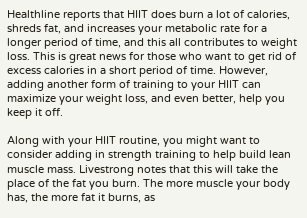Healthline reports that HIIT does burn a lot of calories, shreds fat, and increases your metabolic rate for a longer period of time, and this all contributes to weight loss. This is great news for those who want to get rid of excess calories in a short period of time. However, adding another form of training to your HIIT can maximize your weight loss, and even better, help you keep it off.

Along with your HIIT routine, you might want to consider adding in strength training to help build lean muscle mass. Livestrong notes that this will take the place of the fat you burn. The more muscle your body has, the more fat it burns, as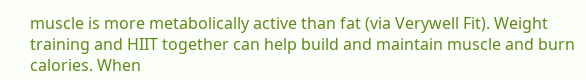muscle is more metabolically active than fat (via Verywell Fit). Weight training and HIIT together can help build and maintain muscle and burn calories. When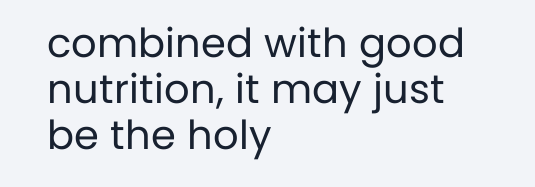combined with good nutrition, it may just be the holy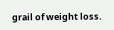grail of weight loss.